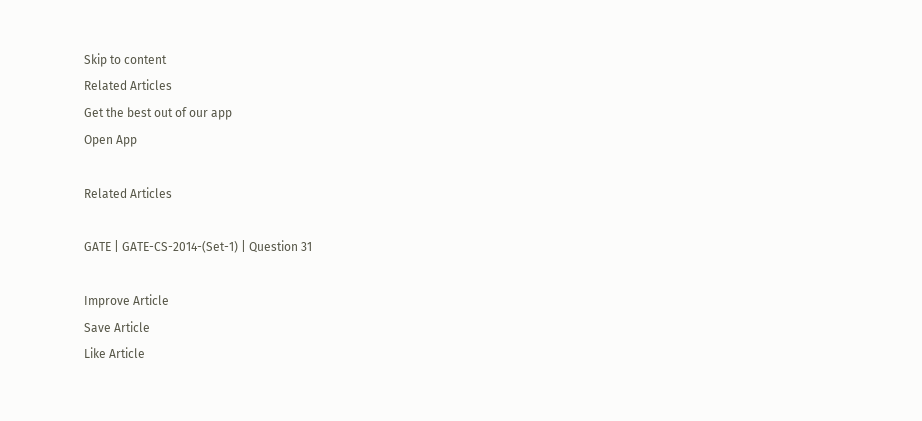Skip to content
Related Articles
Get the best out of our app
Open App

Related Articles

GATE | GATE-CS-2014-(Set-1) | Question 31

Improve Article
Save Article
Like Article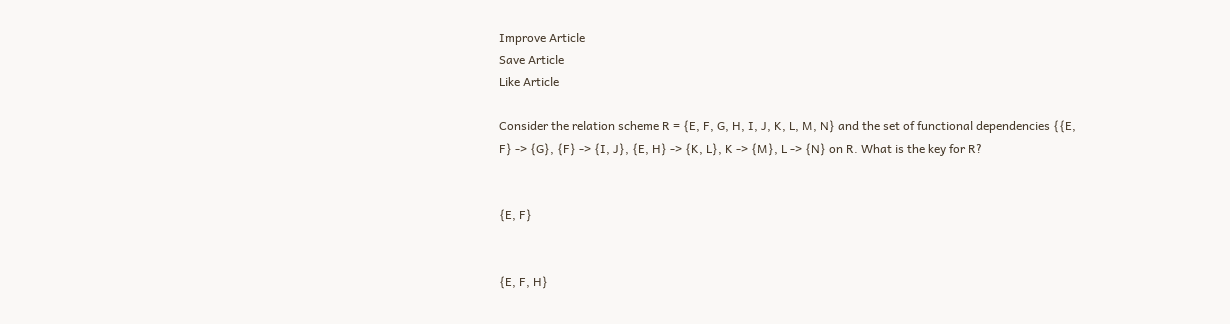Improve Article
Save Article
Like Article

Consider the relation scheme R = {E, F, G, H, I, J, K, L, M, N} and the set of functional dependencies {{E, F} -> {G}, {F} -> {I, J}, {E, H} -> {K, L}, K -> {M}, L -> {N} on R. What is the key for R?


{E, F}


{E, F, H}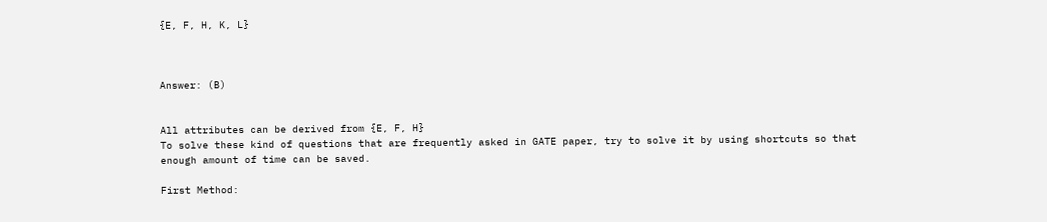{E, F, H, K, L}



Answer: (B)


All attributes can be derived from {E, F, H}
To solve these kind of questions that are frequently asked in GATE paper, try to solve it by using shortcuts so that enough amount of time can be saved.

First Method: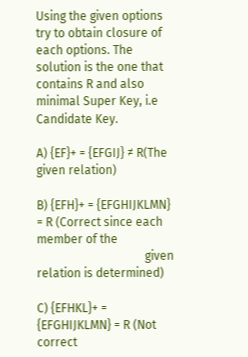Using the given options try to obtain closure of each options. The solution is the one that contains R and also minimal Super Key, i.e Candidate Key.

A) {EF}+ = {EFGIJ} ≠ R(The given relation)

B) {EFH}+ = {EFGHIJKLMN} = R (Correct since each member of the
                                    given relation is determined)

C) {EFHKL}+ = {EFGHIJKLMN} = R (Not correct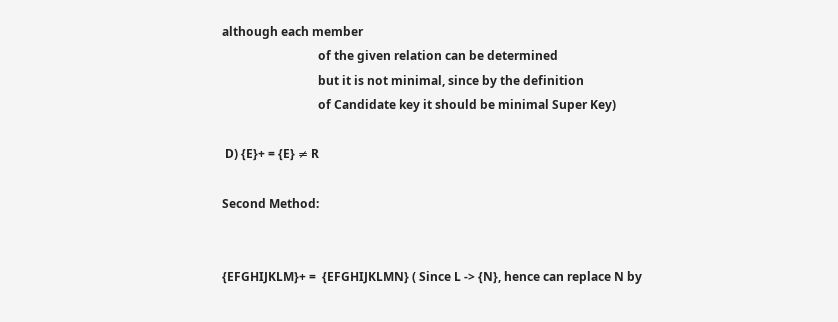although each member
                                of the given relation can be determined
                                but it is not minimal, since by the definition
                                of Candidate key it should be minimal Super Key)

 D) {E}+ = {E} ≠ R

Second Method:


{EFGHIJKLM}+ =  {EFGHIJKLMN} ( Since L -> {N}, hence can replace N by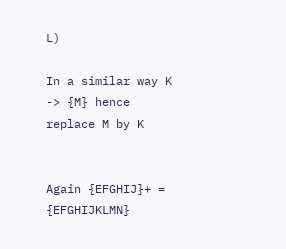L)

In a similar way K -> {M} hence replace M by K


Again {EFGHIJ}+ =  {EFGHIJKLMN}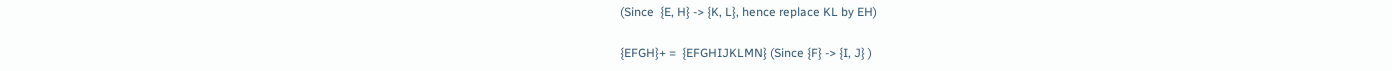(Since  {E, H} -> {K, L}, hence replace KL by EH)

{EFGH}+ =  {EFGHIJKLMN} (Since {F} -> {I, J} )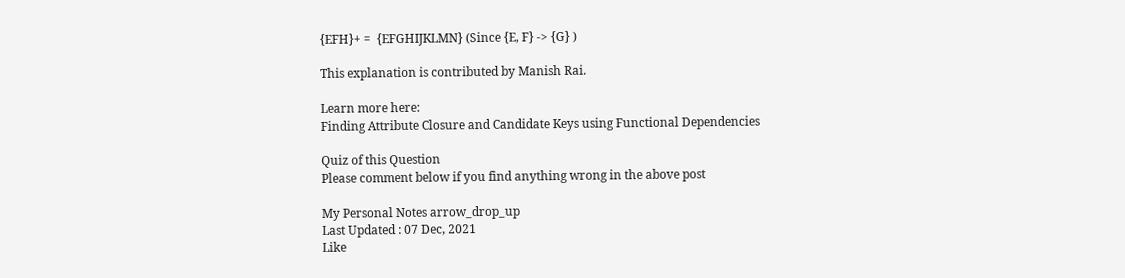{EFH}+ =  {EFGHIJKLMN} (Since {E, F} -> {G} )

This explanation is contributed by Manish Rai.

Learn more here:
Finding Attribute Closure and Candidate Keys using Functional Dependencies

Quiz of this Question
Please comment below if you find anything wrong in the above post

My Personal Notes arrow_drop_up
Last Updated : 07 Dec, 2021
Like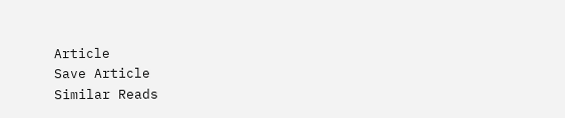Article
Save Article
Similar Reads